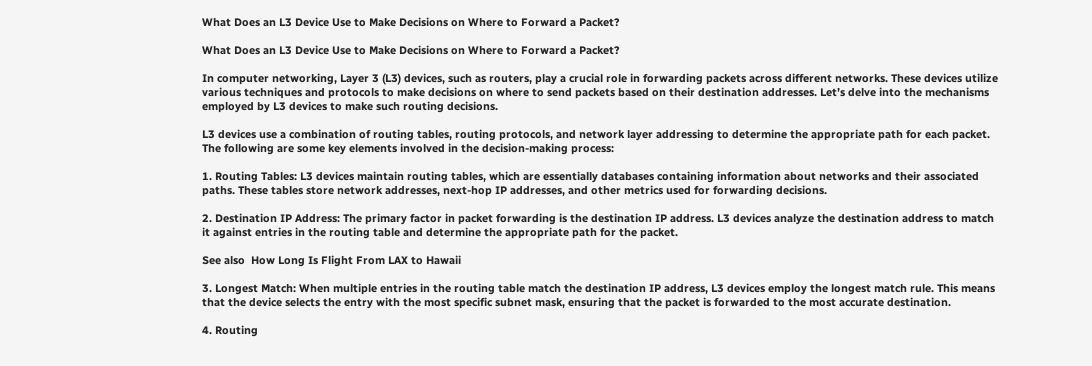What Does an L3 Device Use to Make Decisions on Where to Forward a Packet?

What Does an L3 Device Use to Make Decisions on Where to Forward a Packet?

In computer networking, Layer 3 (L3) devices, such as routers, play a crucial role in forwarding packets across different networks. These devices utilize various techniques and protocols to make decisions on where to send packets based on their destination addresses. Let’s delve into the mechanisms employed by L3 devices to make such routing decisions.

L3 devices use a combination of routing tables, routing protocols, and network layer addressing to determine the appropriate path for each packet. The following are some key elements involved in the decision-making process:

1. Routing Tables: L3 devices maintain routing tables, which are essentially databases containing information about networks and their associated paths. These tables store network addresses, next-hop IP addresses, and other metrics used for forwarding decisions.

2. Destination IP Address: The primary factor in packet forwarding is the destination IP address. L3 devices analyze the destination address to match it against entries in the routing table and determine the appropriate path for the packet.

See also  How Long Is Flight From LAX to Hawaii

3. Longest Match: When multiple entries in the routing table match the destination IP address, L3 devices employ the longest match rule. This means that the device selects the entry with the most specific subnet mask, ensuring that the packet is forwarded to the most accurate destination.

4. Routing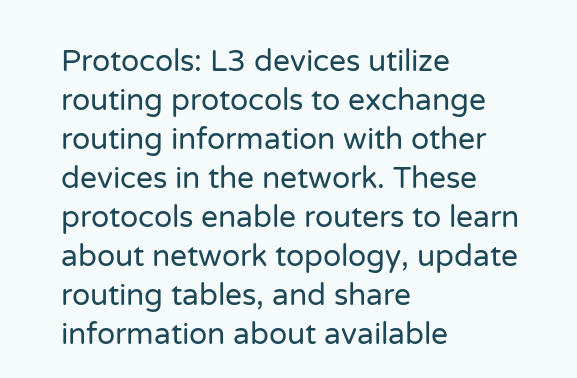Protocols: L3 devices utilize routing protocols to exchange routing information with other devices in the network. These protocols enable routers to learn about network topology, update routing tables, and share information about available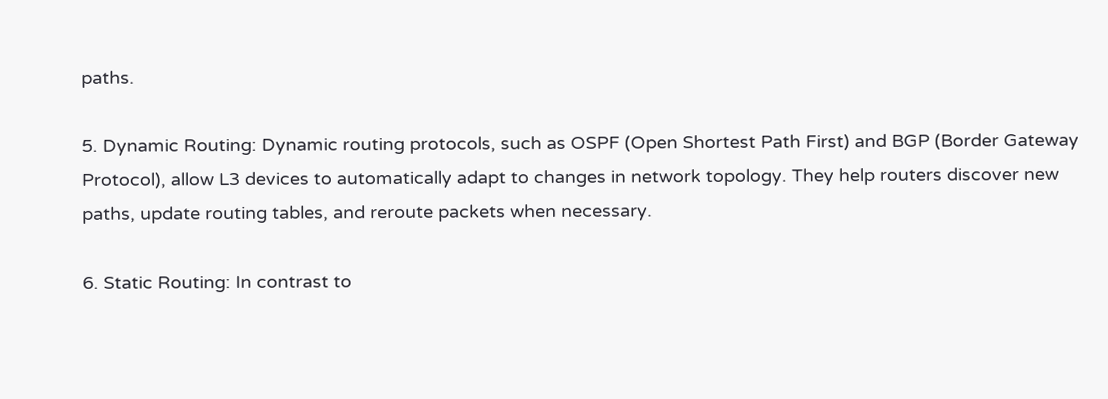paths.

5. Dynamic Routing: Dynamic routing protocols, such as OSPF (Open Shortest Path First) and BGP (Border Gateway Protocol), allow L3 devices to automatically adapt to changes in network topology. They help routers discover new paths, update routing tables, and reroute packets when necessary.

6. Static Routing: In contrast to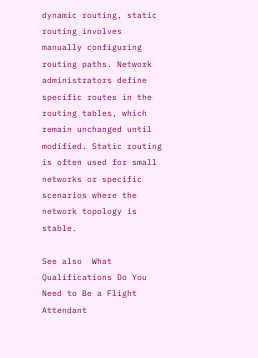dynamic routing, static routing involves manually configuring routing paths. Network administrators define specific routes in the routing tables, which remain unchanged until modified. Static routing is often used for small networks or specific scenarios where the network topology is stable.

See also  What Qualifications Do You Need to Be a Flight Attendant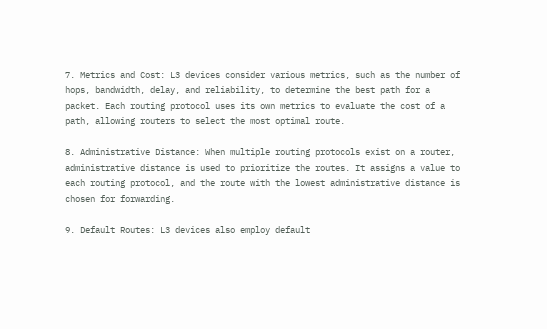7. Metrics and Cost: L3 devices consider various metrics, such as the number of hops, bandwidth, delay, and reliability, to determine the best path for a packet. Each routing protocol uses its own metrics to evaluate the cost of a path, allowing routers to select the most optimal route.

8. Administrative Distance: When multiple routing protocols exist on a router, administrative distance is used to prioritize the routes. It assigns a value to each routing protocol, and the route with the lowest administrative distance is chosen for forwarding.

9. Default Routes: L3 devices also employ default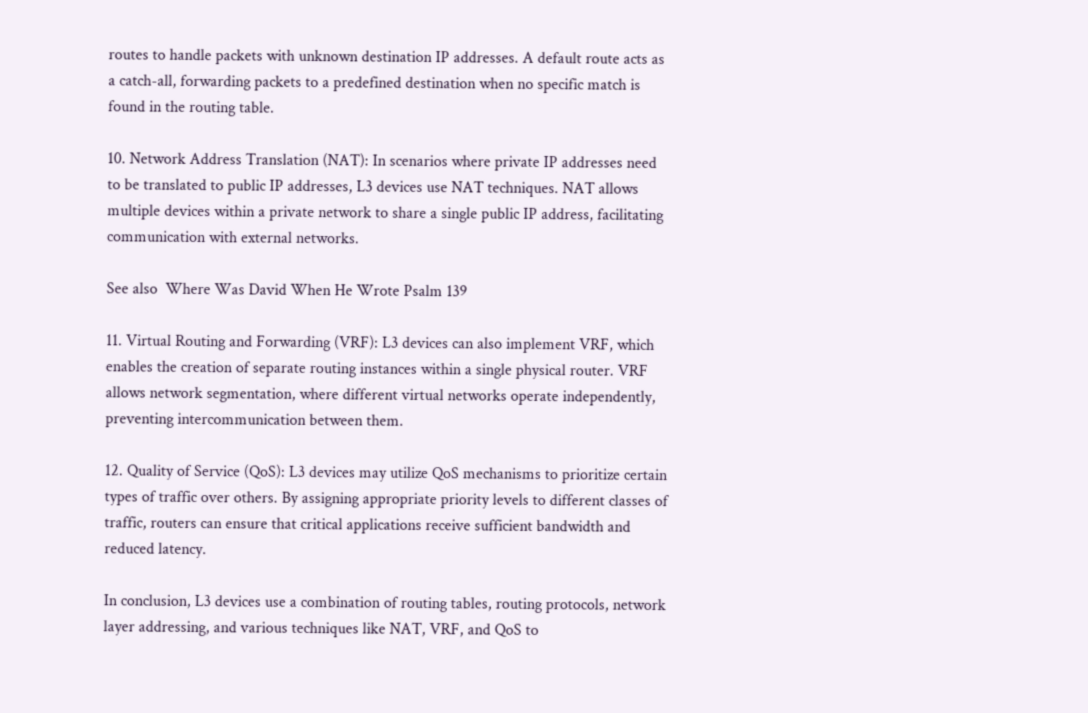routes to handle packets with unknown destination IP addresses. A default route acts as a catch-all, forwarding packets to a predefined destination when no specific match is found in the routing table.

10. Network Address Translation (NAT): In scenarios where private IP addresses need to be translated to public IP addresses, L3 devices use NAT techniques. NAT allows multiple devices within a private network to share a single public IP address, facilitating communication with external networks.

See also  Where Was David When He Wrote Psalm 139

11. Virtual Routing and Forwarding (VRF): L3 devices can also implement VRF, which enables the creation of separate routing instances within a single physical router. VRF allows network segmentation, where different virtual networks operate independently, preventing intercommunication between them.

12. Quality of Service (QoS): L3 devices may utilize QoS mechanisms to prioritize certain types of traffic over others. By assigning appropriate priority levels to different classes of traffic, routers can ensure that critical applications receive sufficient bandwidth and reduced latency.

In conclusion, L3 devices use a combination of routing tables, routing protocols, network layer addressing, and various techniques like NAT, VRF, and QoS to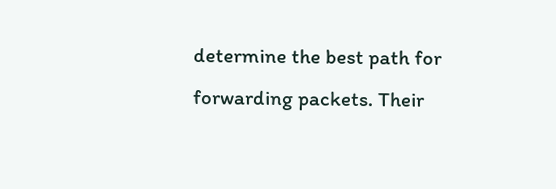determine the best path for forwarding packets. Their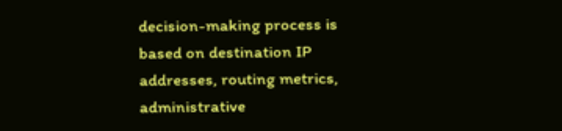decision-making process is based on destination IP addresses, routing metrics, administrative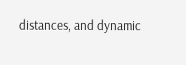distances, and dynamic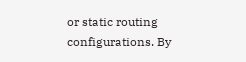or static routing configurations. By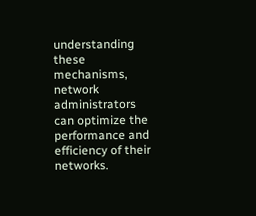understanding these mechanisms, network administrators can optimize the performance and efficiency of their networks.